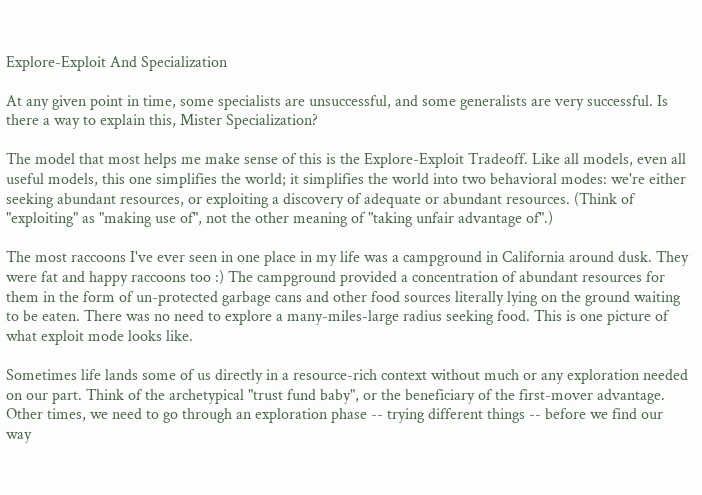Explore-Exploit And Specialization

At any given point in time, some specialists are unsuccessful, and some generalists are very successful. Is there a way to explain this, Mister Specialization?

The model that most helps me make sense of this is the Explore-Exploit Tradeoff. Like all models, even all useful models, this one simplifies the world; it simplifies the world into two behavioral modes: we're either seeking abundant resources, or exploiting a discovery of adequate or abundant resources. (Think of "exploiting" as "making use of", not the other meaning of "taking unfair advantage of".)

The most raccoons I've ever seen in one place in my life was a campground in California around dusk. They were fat and happy raccoons too :) The campground provided a concentration of abundant resources for them in the form of un-protected garbage cans and other food sources literally lying on the ground waiting to be eaten. There was no need to explore a many-miles-large radius seeking food. This is one picture of what exploit mode looks like.

Sometimes life lands some of us directly in a resource-rich context without much or any exploration needed on our part. Think of the archetypical "trust fund baby", or the beneficiary of the first-mover advantage. Other times, we need to go through an exploration phase -- trying different things -- before we find our way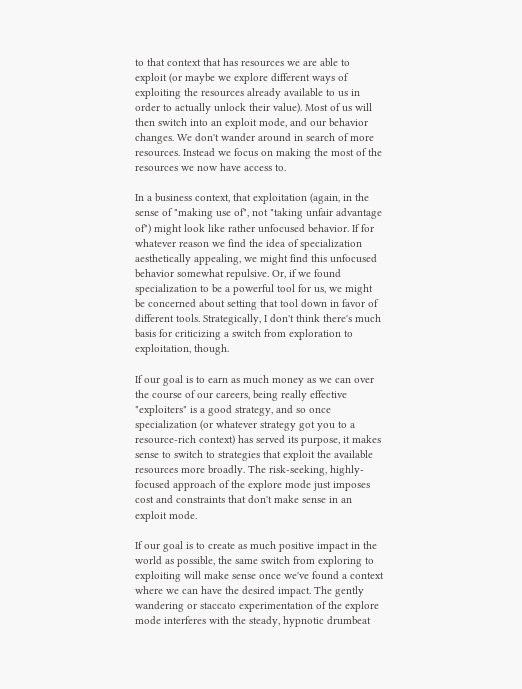to that context that has resources we are able to exploit (or maybe we explore different ways of exploiting the resources already available to us in order to actually unlock their value). Most of us will then switch into an exploit mode, and our behavior changes. We don't wander around in search of more resources. Instead we focus on making the most of the resources we now have access to.

In a business context, that exploitation (again, in the sense of "making use of", not "taking unfair advantage of") might look like rather unfocused behavior. If for whatever reason we find the idea of specialization aesthetically appealing, we might find this unfocused behavior somewhat repulsive. Or, if we found specialization to be a powerful tool for us, we might be concerned about setting that tool down in favor of different tools. Strategically, I don't think there's much basis for criticizing a switch from exploration to exploitation, though.

If our goal is to earn as much money as we can over the course of our careers, being really effective "exploiters" is a good strategy, and so once specialization (or whatever strategy got you to a resource-rich context) has served its purpose, it makes sense to switch to strategies that exploit the available resources more broadly. The risk-seeking, highly-focused approach of the explore mode just imposes cost and constraints that don't make sense in an exploit mode.

If our goal is to create as much positive impact in the world as possible, the same switch from exploring to exploiting will make sense once we've found a context where we can have the desired impact. The gently wandering or staccato experimentation of the explore mode interferes with the steady, hypnotic drumbeat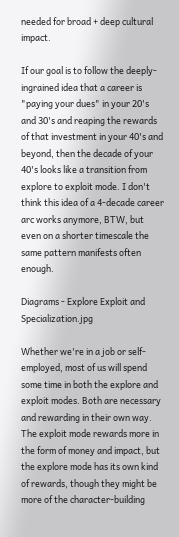needed for broad + deep cultural impact.

If our goal is to follow the deeply-ingrained idea that a career is "paying your dues" in your 20's and 30's and reaping the rewards of that investment in your 40's and beyond, then the decade of your 40's looks like a transition from explore to exploit mode. I don't think this idea of a 4-decade career arc works anymore, BTW, but even on a shorter timescale the same pattern manifests often enough.

Diagrams - Explore Exploit and Specialization.jpg

Whether we're in a job or self-employed, most of us will spend some time in both the explore and exploit modes. Both are necessary and rewarding in their own way. The exploit mode rewards more in the form of money and impact, but the explore mode has its own kind of rewards, though they might be more of the character-building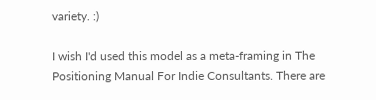variety. :)

I wish I'd used this model as a meta-framing in The Positioning Manual For Indie Consultants. There are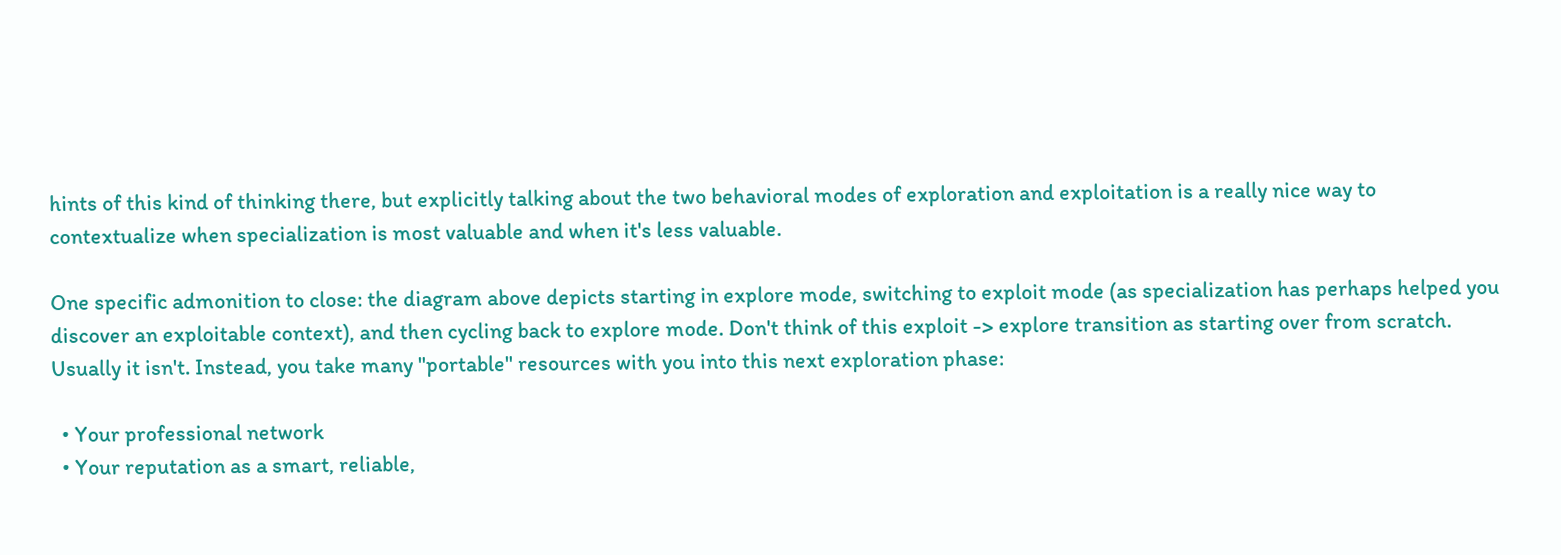hints of this kind of thinking there, but explicitly talking about the two behavioral modes of exploration and exploitation is a really nice way to contextualize when specialization is most valuable and when it's less valuable.

One specific admonition to close: the diagram above depicts starting in explore mode, switching to exploit mode (as specialization has perhaps helped you discover an exploitable context), and then cycling back to explore mode. Don't think of this exploit -> explore transition as starting over from scratch. Usually it isn't. Instead, you take many "portable" resources with you into this next exploration phase:

  • Your professional network
  • Your reputation as a smart, reliable,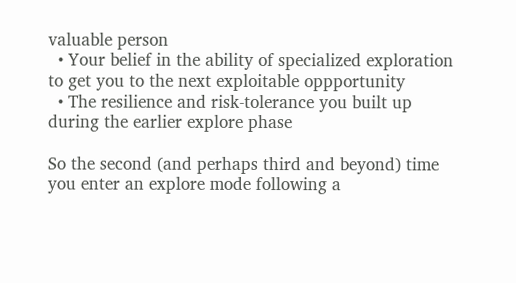valuable person
  • Your belief in the ability of specialized exploration to get you to the next exploitable oppportunity
  • The resilience and risk-tolerance you built up during the earlier explore phase

So the second (and perhaps third and beyond) time you enter an explore mode following a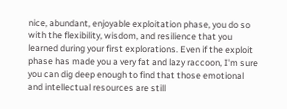nice, abundant, enjoyable exploitation phase, you do so with the flexibility, wisdom, and resilience that you learned during your first explorations. Even if the exploit phase has made you a very fat and lazy raccoon, I'm sure you can dig deep enough to find that those emotional and intellectual resources are still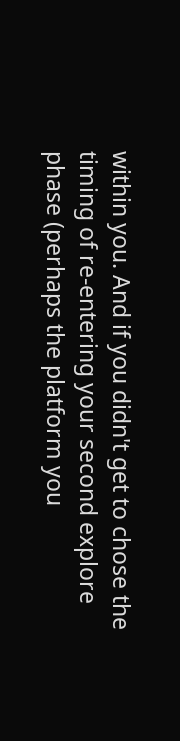within you. And if you didn't get to chose the timing of re-entering your second explore phase (perhaps the platform you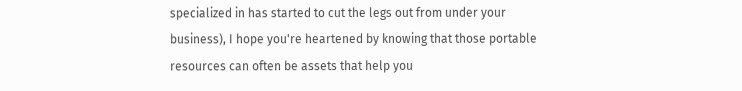specialized in has started to cut the legs out from under your business), I hope you're heartened by knowing that those portable resources can often be assets that help you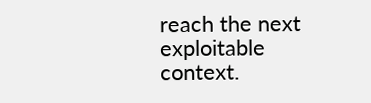reach the next exploitable context.